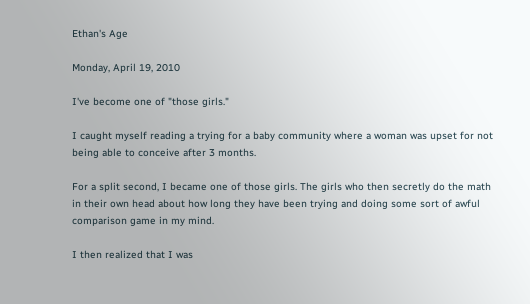Ethan's Age

Monday, April 19, 2010

I've become one of "those girls."

I caught myself reading a trying for a baby community where a woman was upset for not being able to conceive after 3 months.

For a split second, I became one of those girls. The girls who then secretly do the math in their own head about how long they have been trying and doing some sort of awful comparison game in my mind.

I then realized that I was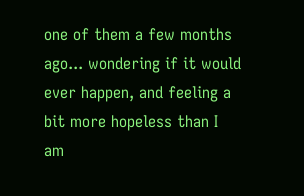one of them a few months ago... wondering if it would ever happen, and feeling a bit more hopeless than I am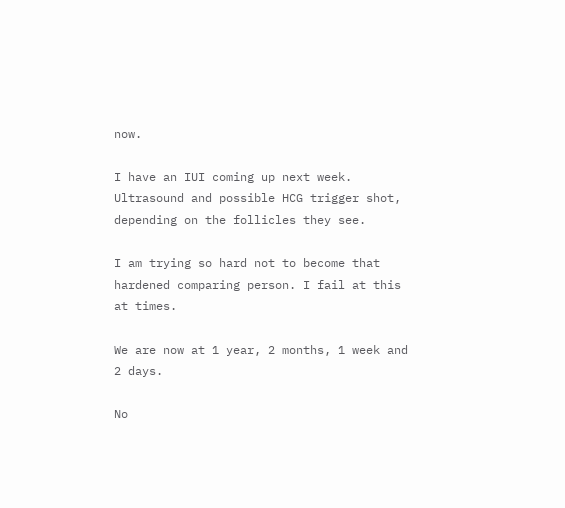now.

I have an IUI coming up next week. Ultrasound and possible HCG trigger shot, depending on the follicles they see.

I am trying so hard not to become that hardened comparing person. I fail at this at times.

We are now at 1 year, 2 months, 1 week and 2 days.

No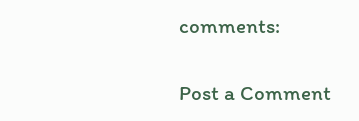comments:

Post a Comment